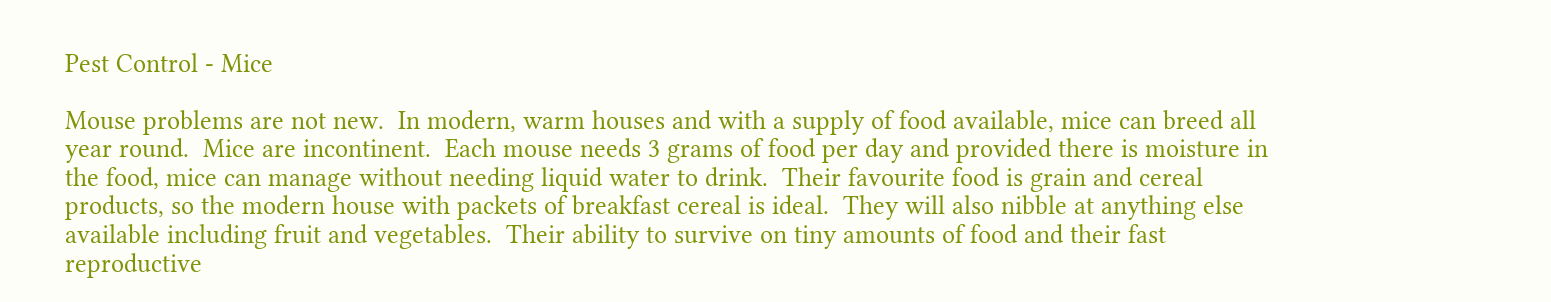Pest Control - Mice

Mouse problems are not new.  In modern, warm houses and with a supply of food available, mice can breed all year round.  Mice are incontinent.  Each mouse needs 3 grams of food per day and provided there is moisture in the food, mice can manage without needing liquid water to drink.  Their favourite food is grain and cereal products, so the modern house with packets of breakfast cereal is ideal.  They will also nibble at anything else available including fruit and vegetables.  Their ability to survive on tiny amounts of food and their fast reproductive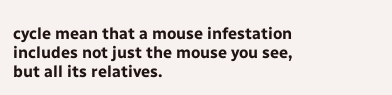cycle mean that a mouse infestation includes not just the mouse you see, but all its relatives.